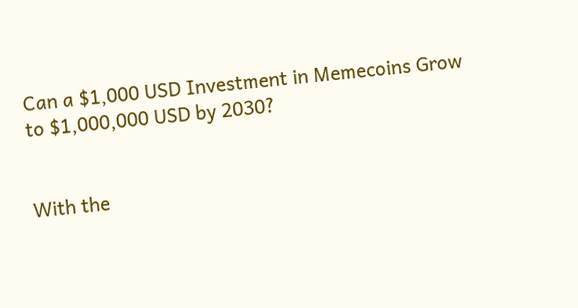Can a $1,000 USD Investment in Memecoins Grow to $1,000,000 USD by 2030?


With the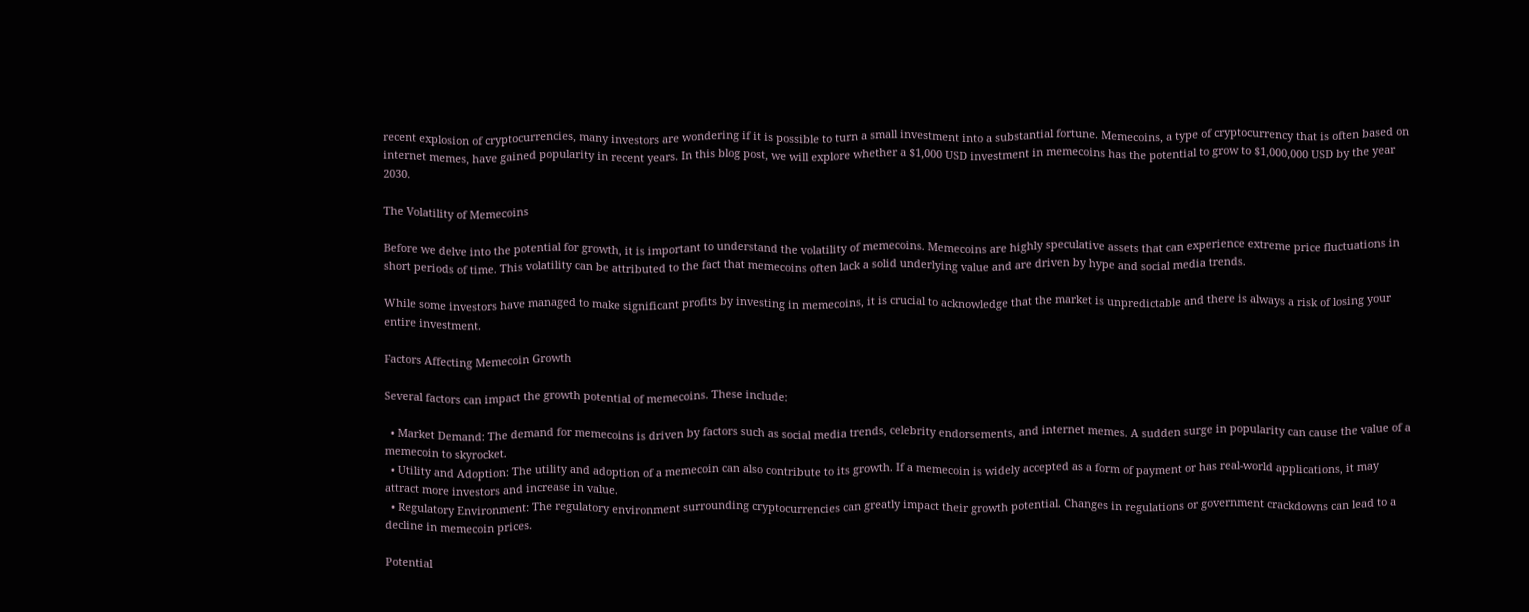recent explosion of cryptocurrencies, many investors are wondering if it is possible to turn a small investment into a substantial fortune. Memecoins, a type of cryptocurrency that is often based on internet memes, have gained popularity in recent years. In this blog post, we will explore whether a $1,000 USD investment in memecoins has the potential to grow to $1,000,000 USD by the year 2030.

The Volatility of Memecoins

Before we delve into the potential for growth, it is important to understand the volatility of memecoins. Memecoins are highly speculative assets that can experience extreme price fluctuations in short periods of time. This volatility can be attributed to the fact that memecoins often lack a solid underlying value and are driven by hype and social media trends.

While some investors have managed to make significant profits by investing in memecoins, it is crucial to acknowledge that the market is unpredictable and there is always a risk of losing your entire investment.

Factors Affecting Memecoin Growth

Several factors can impact the growth potential of memecoins. These include:

  • Market Demand: The demand for memecoins is driven by factors such as social media trends, celebrity endorsements, and internet memes. A sudden surge in popularity can cause the value of a memecoin to skyrocket.
  • Utility and Adoption: The utility and adoption of a memecoin can also contribute to its growth. If a memecoin is widely accepted as a form of payment or has real-world applications, it may attract more investors and increase in value.
  • Regulatory Environment: The regulatory environment surrounding cryptocurrencies can greatly impact their growth potential. Changes in regulations or government crackdowns can lead to a decline in memecoin prices.

Potential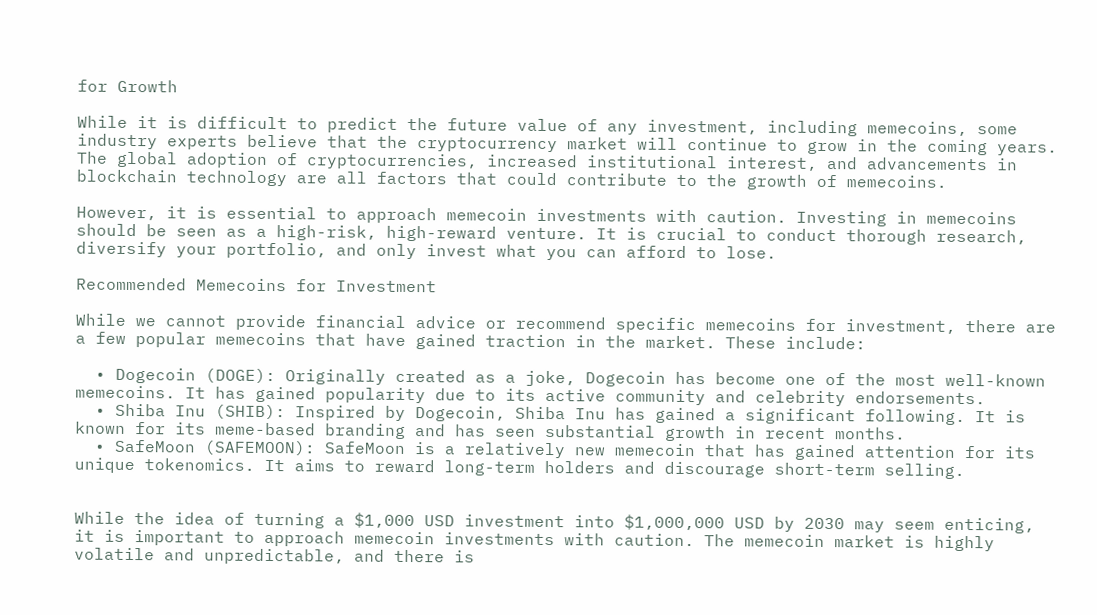for Growth

While it is difficult to predict the future value of any investment, including memecoins, some industry experts believe that the cryptocurrency market will continue to grow in the coming years. The global adoption of cryptocurrencies, increased institutional interest, and advancements in blockchain technology are all factors that could contribute to the growth of memecoins.

However, it is essential to approach memecoin investments with caution. Investing in memecoins should be seen as a high-risk, high-reward venture. It is crucial to conduct thorough research, diversify your portfolio, and only invest what you can afford to lose.

Recommended Memecoins for Investment

While we cannot provide financial advice or recommend specific memecoins for investment, there are a few popular memecoins that have gained traction in the market. These include:

  • Dogecoin (DOGE): Originally created as a joke, Dogecoin has become one of the most well-known memecoins. It has gained popularity due to its active community and celebrity endorsements.
  • Shiba Inu (SHIB): Inspired by Dogecoin, Shiba Inu has gained a significant following. It is known for its meme-based branding and has seen substantial growth in recent months.
  • SafeMoon (SAFEMOON): SafeMoon is a relatively new memecoin that has gained attention for its unique tokenomics. It aims to reward long-term holders and discourage short-term selling.


While the idea of turning a $1,000 USD investment into $1,000,000 USD by 2030 may seem enticing, it is important to approach memecoin investments with caution. The memecoin market is highly volatile and unpredictable, and there is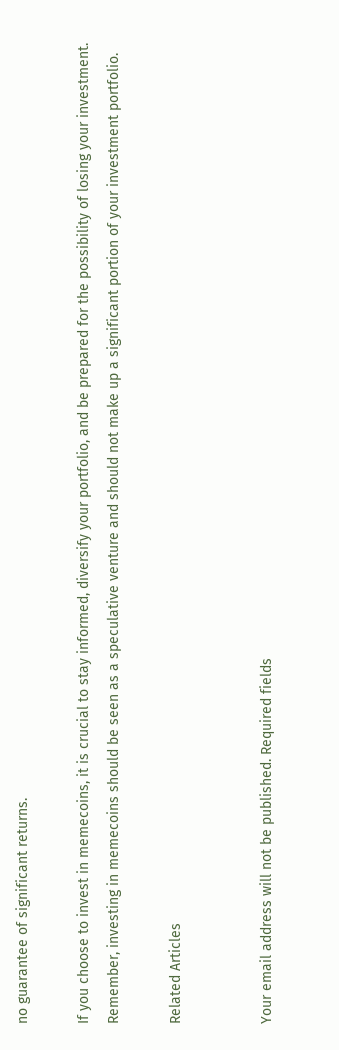no guarantee of significant returns.

If you choose to invest in memecoins, it is crucial to stay informed, diversify your portfolio, and be prepared for the possibility of losing your investment. Remember, investing in memecoins should be seen as a speculative venture and should not make up a significant portion of your investment portfolio.

Related Articles


Your email address will not be published. Required fields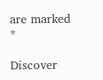are marked *

Discover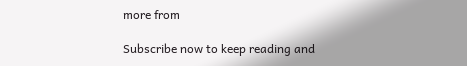more from

Subscribe now to keep reading and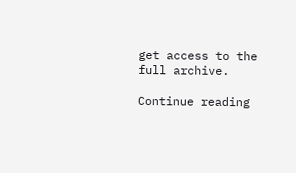get access to the full archive.

Continue reading